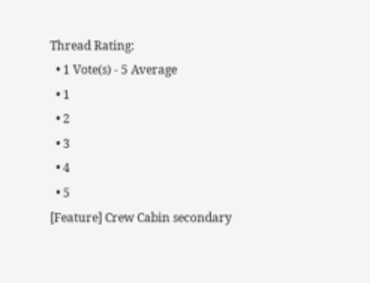Thread Rating:
  • 1 Vote(s) - 5 Average
  • 1
  • 2
  • 3
  • 4
  • 5
[Feature] Crew Cabin secondary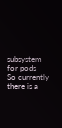subsystem for pods
So currently there is a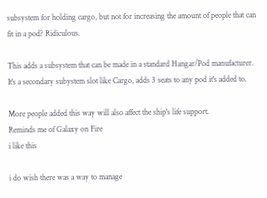subsystem for holding cargo, but not for increasing the amount of people that can fit in a pod? Ridiculous.

This adds a subsystem that can be made in a standard Hangar/Pod manufacturer. It's a secondary subystem slot like Cargo, adds 3 seats to any pod it's added to.

More people added this way will also affect the ship's life support.
Reminds me of Galaxy on Fire
i like this

i do wish there was a way to manage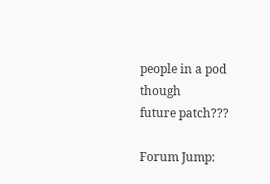people in a pod though
future patch???

Forum Jump: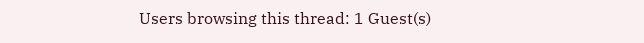Users browsing this thread: 1 Guest(s)